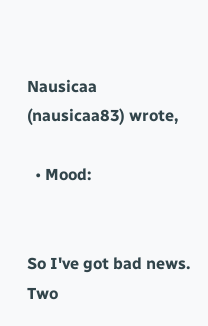Nausicaa (nausicaa83) wrote,

  • Mood:


So I've got bad news. Two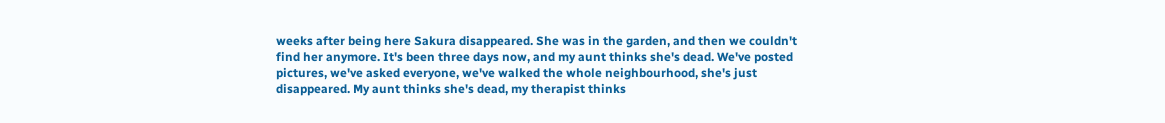weeks after being here Sakura disappeared. She was in the garden, and then we couldn't find her anymore. It's been three days now, and my aunt thinks she's dead. We've posted pictures, we've asked everyone, we've walked the whole neighbourhood, she's just disappeared. My aunt thinks she's dead, my therapist thinks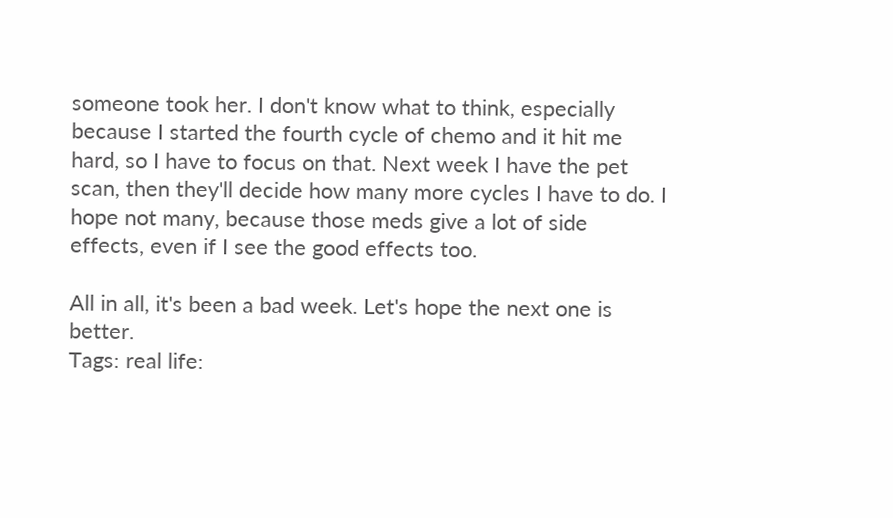someone took her. I don't know what to think, especially because I started the fourth cycle of chemo and it hit me hard, so I have to focus on that. Next week I have the pet scan, then they'll decide how many more cycles I have to do. I hope not many, because those meds give a lot of side effects, even if I see the good effects too.

All in all, it's been a bad week. Let's hope the next one is better.
Tags: real life: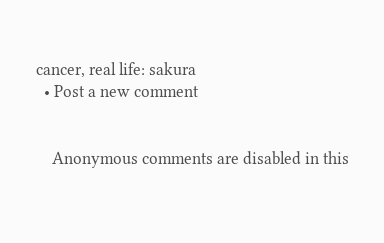cancer, real life: sakura
  • Post a new comment


    Anonymous comments are disabled in this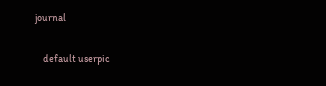journal

    default userpic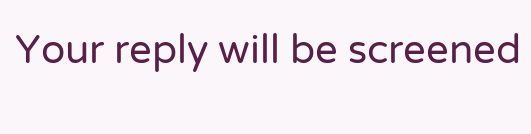Your reply will be screened